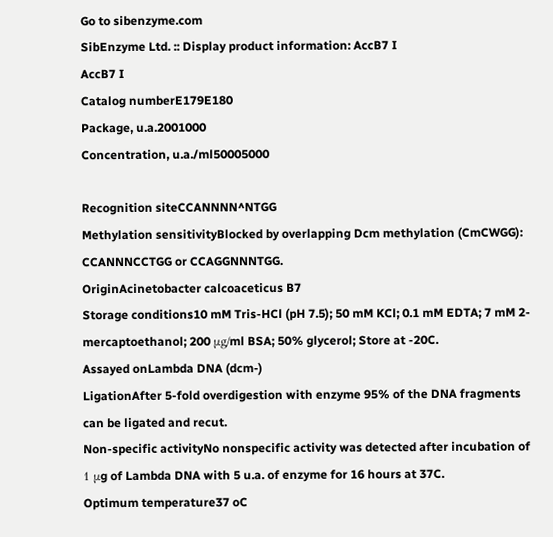Go to sibenzyme.com
SibEnzyme Ltd. :: Display product information: AccB7 I
AccB7 I
Catalog numberE179E180
Package, u.a.2001000
Concentration, u.a./ml50005000

Recognition siteCCANNNN^NTGG
Methylation sensitivityBlocked by overlapping Dcm methylation (CmCWGG): CCANNNCCTGG or CCAGGNNNTGG.
OriginAcinetobacter calcoaceticus B7
Storage conditions10 mM Tris-HCl (pH 7.5); 50 mM KCl; 0.1 mM EDTA; 7 mM 2-mercaptoethanol; 200 μg/ml BSA; 50% glycerol; Store at -20C.
Assayed onLambda DNA (dcm-)
LigationAfter 5-fold overdigestion with enzyme 95% of the DNA fragments can be ligated and recut.
Non-specific activityNo nonspecific activity was detected after incubation of 1 μg of Lambda DNA with 5 u.a. of enzyme for 16 hours at 37C.
Optimum temperature37 oC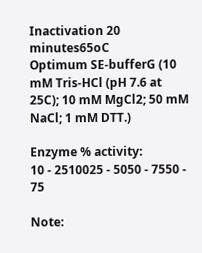Inactivation 20 minutes65oC
Optimum SE-bufferG (10 mM Tris-HCl (pH 7.6 at 25C); 10 mM MgCl2; 50 mM NaCl; 1 mM DTT.)

Enzyme % activity:
10 - 2510025 - 5050 - 7550 - 75

Note: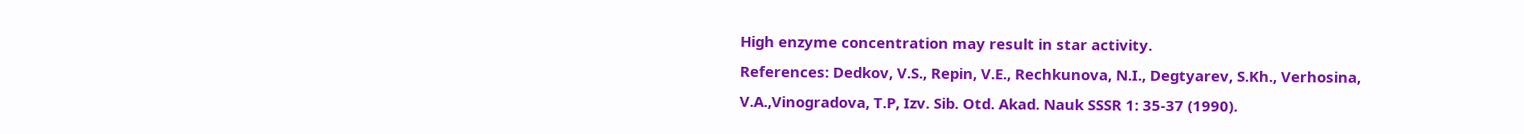High enzyme concentration may result in star activity.
References: Dedkov, V.S., Repin, V.E., Rechkunova, N.I., Degtyarev, S.Kh., Verhosina, V.A.,Vinogradova, T.P, Izv. Sib. Otd. Akad. Nauk SSSR 1: 35-37 (1990).